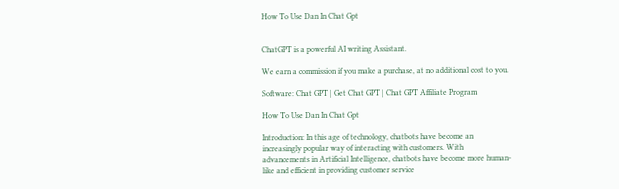How To Use Dan In Chat Gpt


ChatGPT is a powerful AI writing Assistant.

We earn a commission if you make a purchase, at no additional cost to you.

Software: Chat GPT | Get Chat GPT | Chat GPT Affiliate Program

How To Use Dan In Chat Gpt

Introduction: In this age of technology, chatbots have become an increasingly popular way of interacting with customers. With advancements in Artificial Intelligence, chatbots have become more human-like and efficient in providing customer service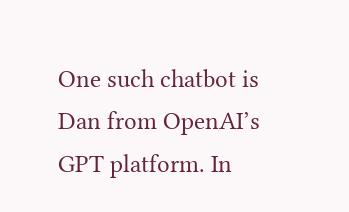One such chatbot is Dan from OpenAI’s GPT platform. In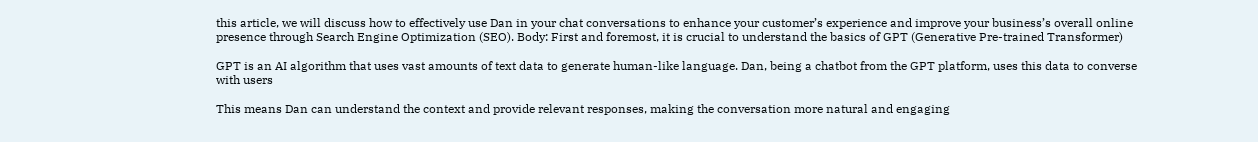this article, we will discuss how to effectively use Dan in your chat conversations to enhance your customer’s experience and improve your business’s overall online presence through Search Engine Optimization (SEO). Body: First and foremost, it is crucial to understand the basics of GPT (Generative Pre-trained Transformer)

GPT is an AI algorithm that uses vast amounts of text data to generate human-like language. Dan, being a chatbot from the GPT platform, uses this data to converse with users

This means Dan can understand the context and provide relevant responses, making the conversation more natural and engaging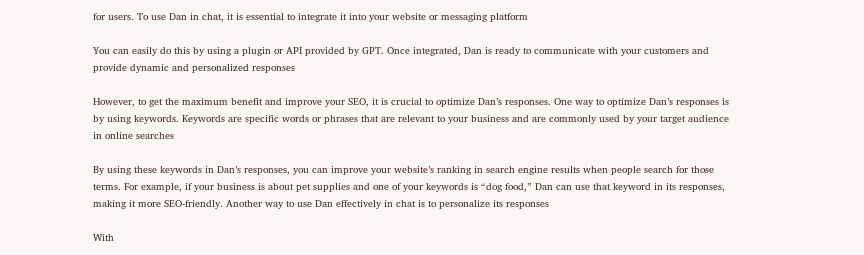for users. To use Dan in chat, it is essential to integrate it into your website or messaging platform

You can easily do this by using a plugin or API provided by GPT. Once integrated, Dan is ready to communicate with your customers and provide dynamic and personalized responses

However, to get the maximum benefit and improve your SEO, it is crucial to optimize Dan’s responses. One way to optimize Dan’s responses is by using keywords. Keywords are specific words or phrases that are relevant to your business and are commonly used by your target audience in online searches

By using these keywords in Dan’s responses, you can improve your website’s ranking in search engine results when people search for those terms. For example, if your business is about pet supplies and one of your keywords is “dog food,” Dan can use that keyword in its responses, making it more SEO-friendly. Another way to use Dan effectively in chat is to personalize its responses

With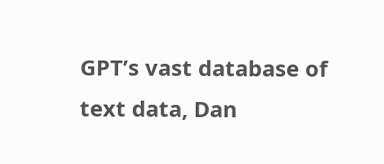GPT’s vast database of text data, Dan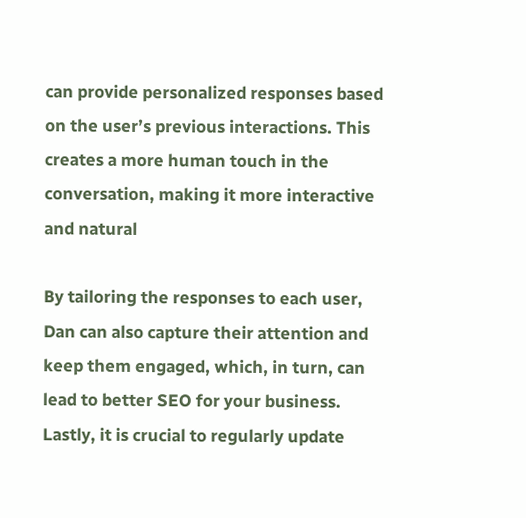can provide personalized responses based on the user’s previous interactions. This creates a more human touch in the conversation, making it more interactive and natural

By tailoring the responses to each user, Dan can also capture their attention and keep them engaged, which, in turn, can lead to better SEO for your business. Lastly, it is crucial to regularly update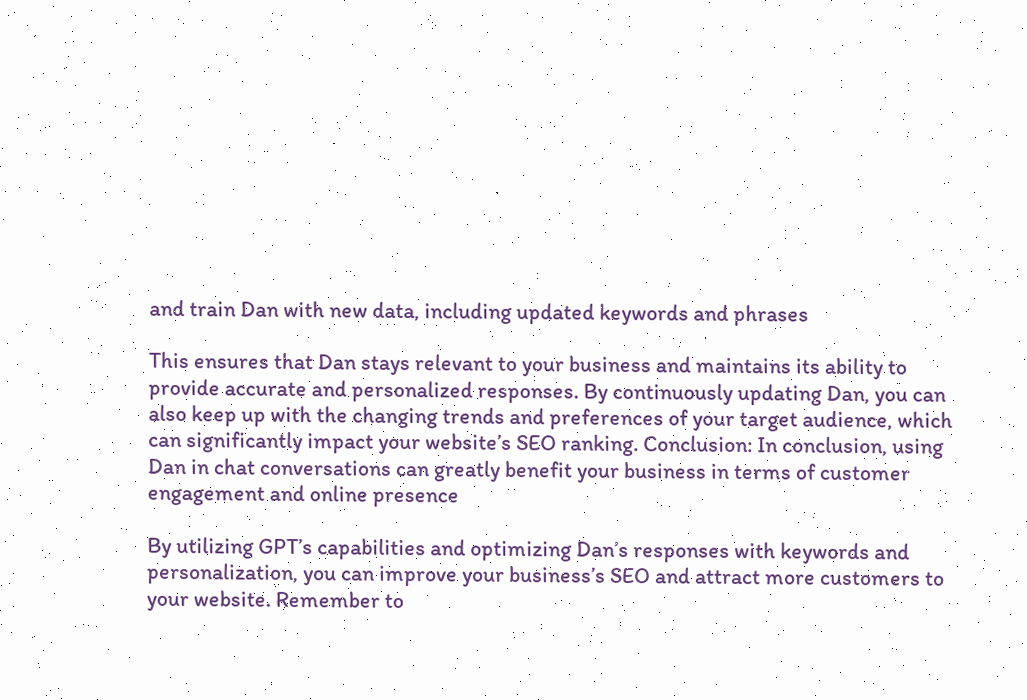and train Dan with new data, including updated keywords and phrases

This ensures that Dan stays relevant to your business and maintains its ability to provide accurate and personalized responses. By continuously updating Dan, you can also keep up with the changing trends and preferences of your target audience, which can significantly impact your website’s SEO ranking. Conclusion: In conclusion, using Dan in chat conversations can greatly benefit your business in terms of customer engagement and online presence

By utilizing GPT’s capabilities and optimizing Dan’s responses with keywords and personalization, you can improve your business’s SEO and attract more customers to your website. Remember to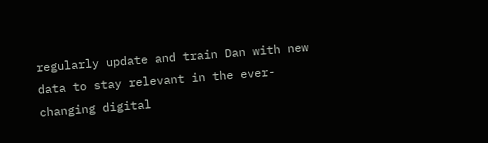regularly update and train Dan with new data to stay relevant in the ever-changing digital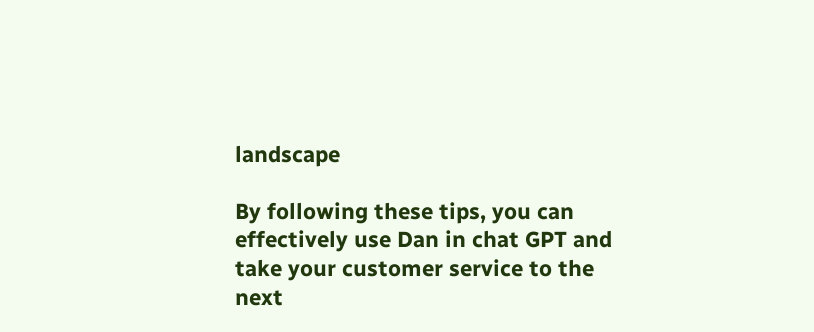landscape

By following these tips, you can effectively use Dan in chat GPT and take your customer service to the next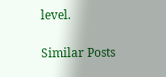level.

Similar Posts